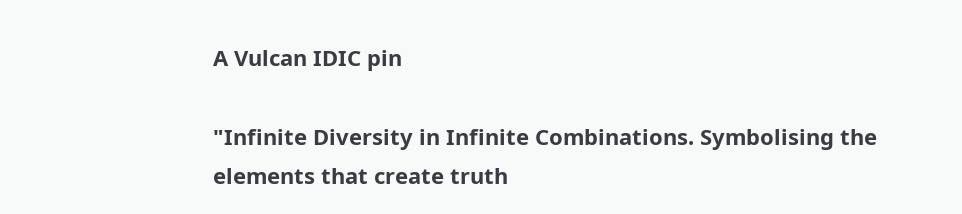A Vulcan IDIC pin

"Infinite Diversity in Infinite Combinations. Symbolising the elements that create truth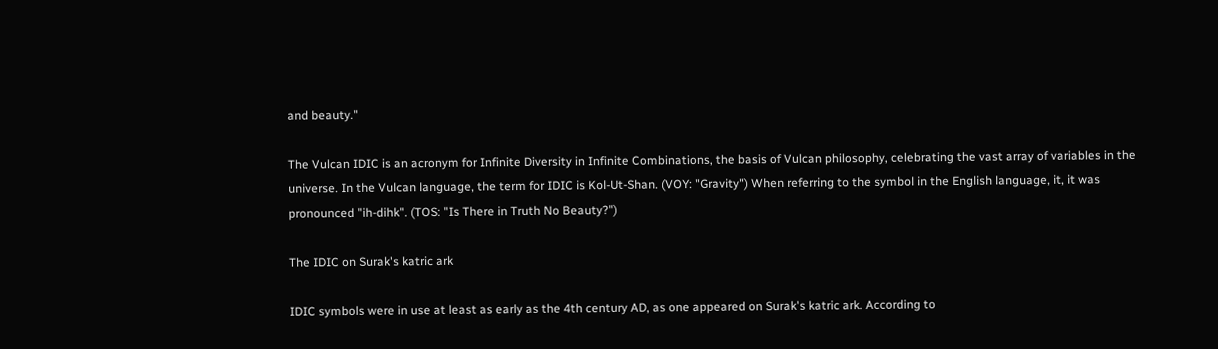and beauty."

The Vulcan IDIC is an acronym for Infinite Diversity in Infinite Combinations, the basis of Vulcan philosophy, celebrating the vast array of variables in the universe. In the Vulcan language, the term for IDIC is Kol-Ut-Shan. (VOY: "Gravity") When referring to the symbol in the English language, it, it was pronounced "ih-dihk". (TOS: "Is There in Truth No Beauty?")

The IDIC on Surak's katric ark

IDIC symbols were in use at least as early as the 4th century AD, as one appeared on Surak's katric ark. According to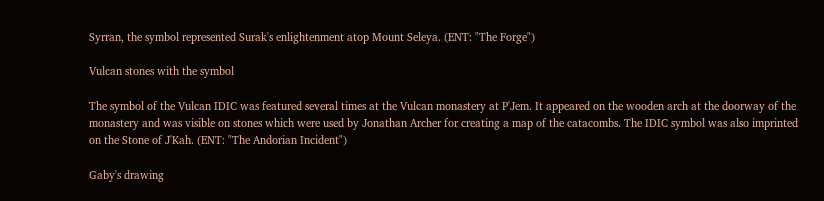Syrran, the symbol represented Surak's enlightenment atop Mount Seleya. (ENT: "The Forge")

Vulcan stones with the symbol

The symbol of the Vulcan IDIC was featured several times at the Vulcan monastery at P'Jem. It appeared on the wooden arch at the doorway of the monastery and was visible on stones which were used by Jonathan Archer for creating a map of the catacombs. The IDIC symbol was also imprinted on the Stone of J'Kah. (ENT: "The Andorian Incident")

Gaby's drawing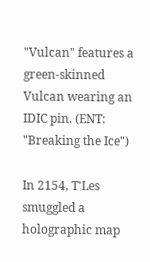"Vulcan" features a green-skinned Vulcan wearing an IDIC pin. (ENT: "Breaking the Ice")

In 2154, T'Les smuggled a holographic map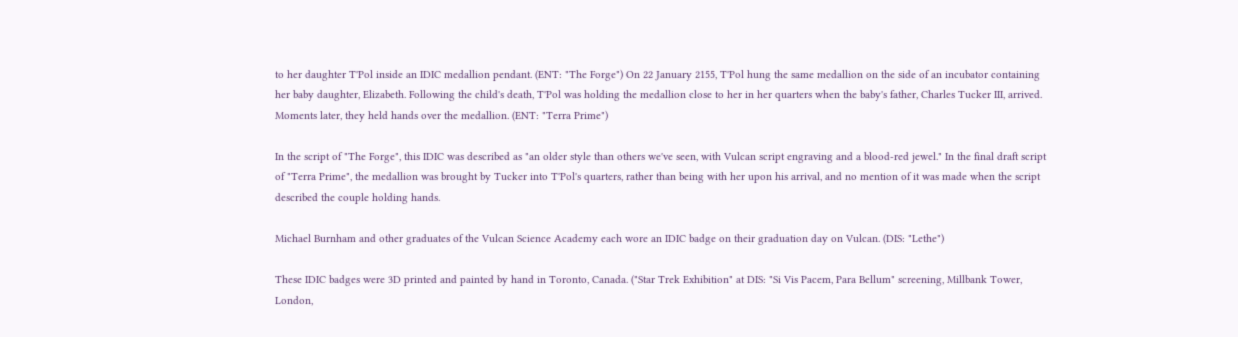to her daughter T'Pol inside an IDIC medallion pendant. (ENT: "The Forge") On 22 January 2155, T'Pol hung the same medallion on the side of an incubator containing her baby daughter, Elizabeth. Following the child's death, T'Pol was holding the medallion close to her in her quarters when the baby's father, Charles Tucker III, arrived. Moments later, they held hands over the medallion. (ENT: "Terra Prime")

In the script of "The Forge", this IDIC was described as "an older style than others we've seen, with Vulcan script engraving and a blood-red jewel." In the final draft script of "Terra Prime", the medallion was brought by Tucker into T'Pol's quarters, rather than being with her upon his arrival, and no mention of it was made when the script described the couple holding hands.

Michael Burnham and other graduates of the Vulcan Science Academy each wore an IDIC badge on their graduation day on Vulcan. (DIS: "Lethe")

These IDIC badges were 3D printed and painted by hand in Toronto, Canada. ("Star Trek Exhibition" at DIS: "Si Vis Pacem, Para Bellum" screening, Millbank Tower, London,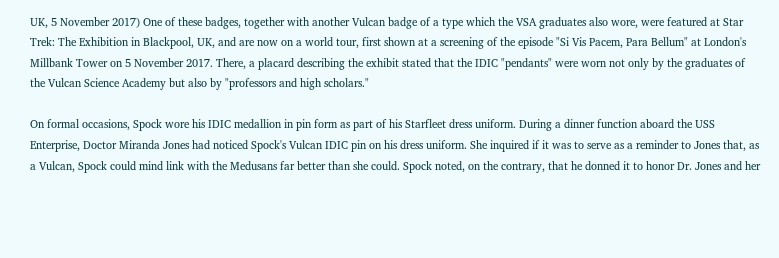UK, 5 November 2017) One of these badges, together with another Vulcan badge of a type which the VSA graduates also wore, were featured at Star Trek: The Exhibition in Blackpool, UK, and are now on a world tour, first shown at a screening of the episode "Si Vis Pacem, Para Bellum" at London's Millbank Tower on 5 November 2017. There, a placard describing the exhibit stated that the IDIC "pendants" were worn not only by the graduates of the Vulcan Science Academy but also by "professors and high scholars."

On formal occasions, Spock wore his IDIC medallion in pin form as part of his Starfleet dress uniform. During a dinner function aboard the USS Enterprise, Doctor Miranda Jones had noticed Spock's Vulcan IDIC pin on his dress uniform. She inquired if it was to serve as a reminder to Jones that, as a Vulcan, Spock could mind link with the Medusans far better than she could. Spock noted, on the contrary, that he donned it to honor Dr. Jones and her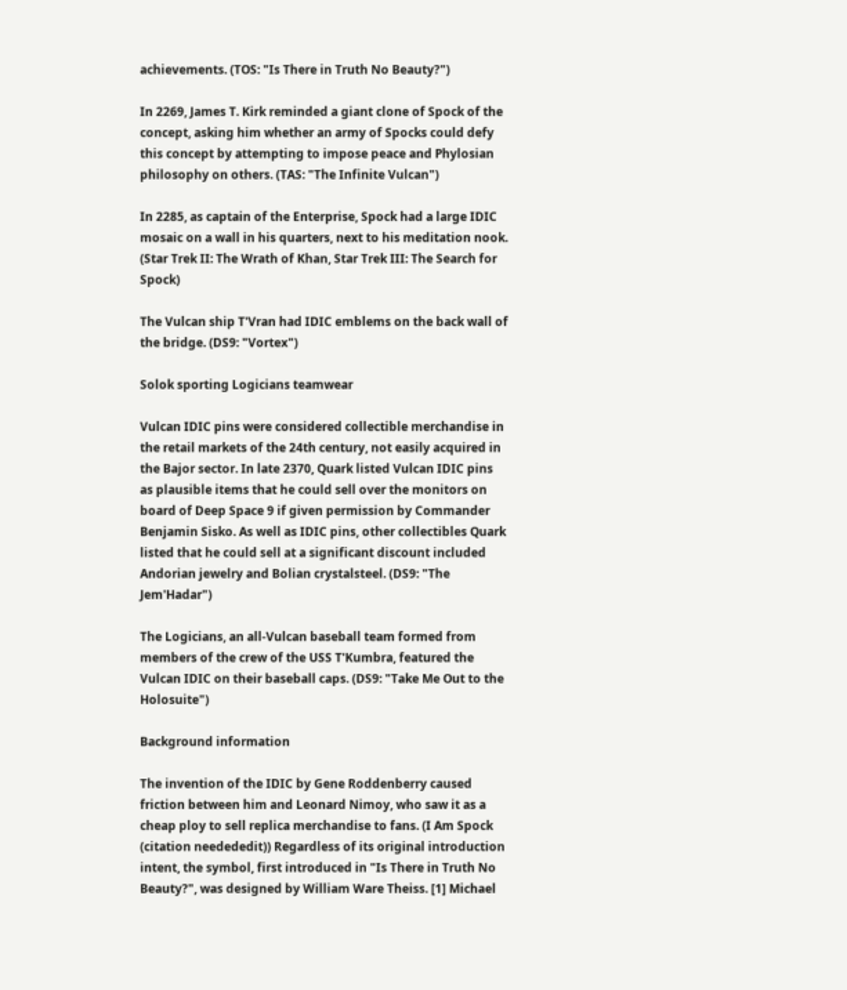achievements. (TOS: "Is There in Truth No Beauty?")

In 2269, James T. Kirk reminded a giant clone of Spock of the concept, asking him whether an army of Spocks could defy this concept by attempting to impose peace and Phylosian philosophy on others. (TAS: "The Infinite Vulcan")

In 2285, as captain of the Enterprise, Spock had a large IDIC mosaic on a wall in his quarters, next to his meditation nook. (Star Trek II: The Wrath of Khan, Star Trek III: The Search for Spock)

The Vulcan ship T'Vran had IDIC emblems on the back wall of the bridge. (DS9: "Vortex")

Solok sporting Logicians teamwear

Vulcan IDIC pins were considered collectible merchandise in the retail markets of the 24th century, not easily acquired in the Bajor sector. In late 2370, Quark listed Vulcan IDIC pins as plausible items that he could sell over the monitors on board of Deep Space 9 if given permission by Commander Benjamin Sisko. As well as IDIC pins, other collectibles Quark listed that he could sell at a significant discount included Andorian jewelry and Bolian crystalsteel. (DS9: "The Jem'Hadar")

The Logicians, an all-Vulcan baseball team formed from members of the crew of the USS T'Kumbra, featured the Vulcan IDIC on their baseball caps. (DS9: "Take Me Out to the Holosuite")

Background information

The invention of the IDIC by Gene Roddenberry caused friction between him and Leonard Nimoy, who saw it as a cheap ploy to sell replica merchandise to fans. (I Am Spock (citation needededit)) Regardless of its original introduction intent, the symbol, first introduced in "Is There in Truth No Beauty?", was designed by William Ware Theiss. [1] Michael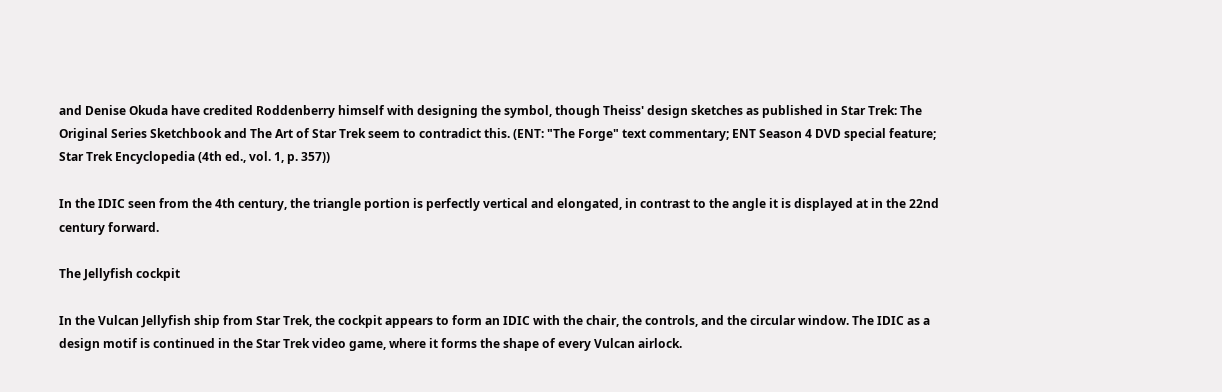and Denise Okuda have credited Roddenberry himself with designing the symbol, though Theiss' design sketches as published in Star Trek: The Original Series Sketchbook and The Art of Star Trek seem to contradict this. (ENT: "The Forge" text commentary; ENT Season 4 DVD special feature; Star Trek Encyclopedia (4th ed., vol. 1, p. 357))

In the IDIC seen from the 4th century, the triangle portion is perfectly vertical and elongated, in contrast to the angle it is displayed at in the 22nd century forward.

The Jellyfish cockpit

In the Vulcan Jellyfish ship from Star Trek, the cockpit appears to form an IDIC with the chair, the controls, and the circular window. The IDIC as a design motif is continued in the Star Trek video game, where it forms the shape of every Vulcan airlock.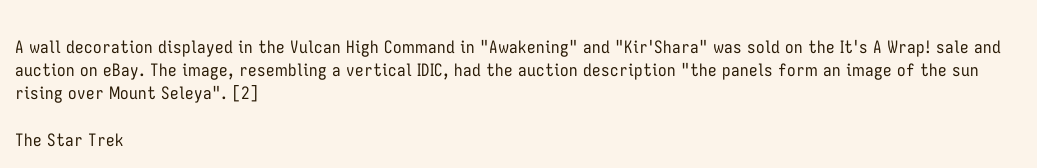A wall decoration displayed in the Vulcan High Command in "Awakening" and "Kir'Shara" was sold on the It's A Wrap! sale and auction on eBay. The image, resembling a vertical IDIC, had the auction description "the panels form an image of the sun rising over Mount Seleya". [2]

The Star Trek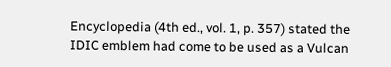Encyclopedia (4th ed., vol. 1, p. 357) stated the IDIC emblem had come to be used as a Vulcan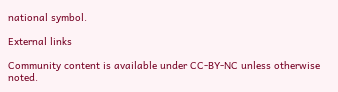national symbol.

External links

Community content is available under CC-BY-NC unless otherwise noted.